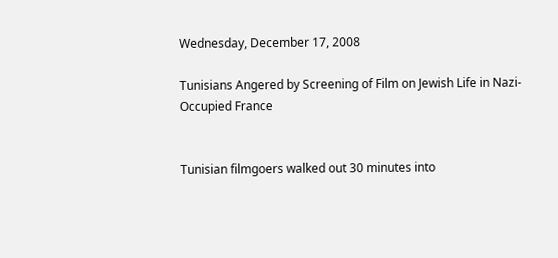Wednesday, December 17, 2008

Tunisians Angered by Screening of Film on Jewish Life in Nazi-Occupied France


Tunisian filmgoers walked out 30 minutes into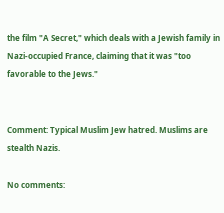the film "A Secret," which deals with a Jewish family in Nazi-occupied France, claiming that it was "too favorable to the Jews."


Comment: Typical Muslim Jew hatred. Muslims are stealth Nazis.

No comments: